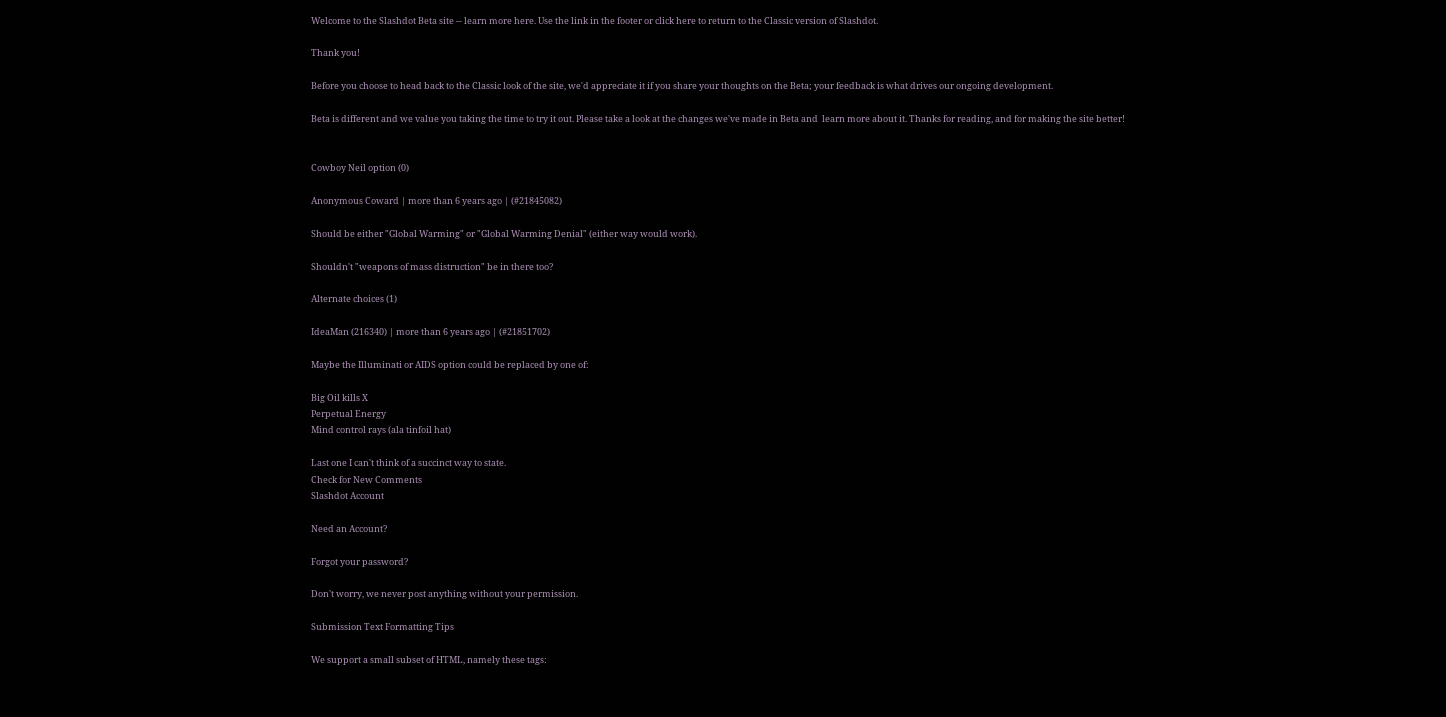Welcome to the Slashdot Beta site -- learn more here. Use the link in the footer or click here to return to the Classic version of Slashdot.

Thank you!

Before you choose to head back to the Classic look of the site, we'd appreciate it if you share your thoughts on the Beta; your feedback is what drives our ongoing development.

Beta is different and we value you taking the time to try it out. Please take a look at the changes we've made in Beta and  learn more about it. Thanks for reading, and for making the site better!


Cowboy Neil option (0)

Anonymous Coward | more than 6 years ago | (#21845082)

Should be either "Global Warming" or "Global Warming Denial" (either way would work).

Shouldn't "weapons of mass distruction" be in there too?

Alternate choices (1)

IdeaMan (216340) | more than 6 years ago | (#21851702)

Maybe the Illuminati or AIDS option could be replaced by one of:

Big Oil kills X
Perpetual Energy
Mind control rays (ala tinfoil hat)

Last one I can't think of a succinct way to state.
Check for New Comments
Slashdot Account

Need an Account?

Forgot your password?

Don't worry, we never post anything without your permission.

Submission Text Formatting Tips

We support a small subset of HTML, namely these tags: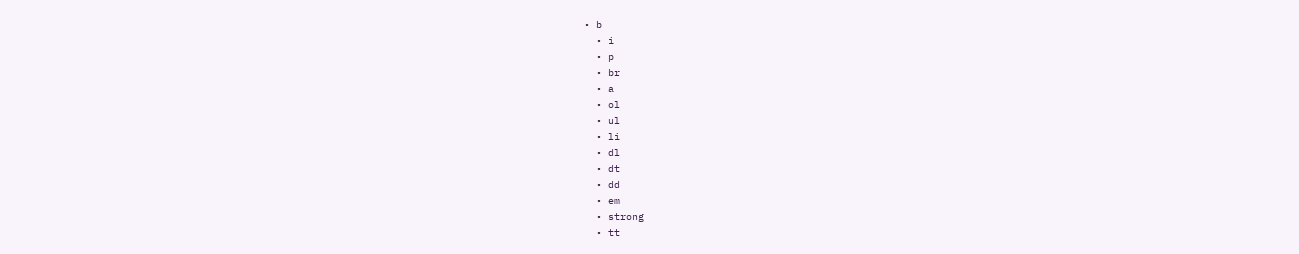• b
  • i
  • p
  • br
  • a
  • ol
  • ul
  • li
  • dl
  • dt
  • dd
  • em
  • strong
  • tt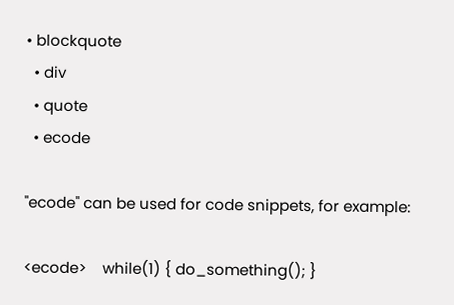• blockquote
  • div
  • quote
  • ecode

"ecode" can be used for code snippets, for example:

<ecode>    while(1) { do_something(); }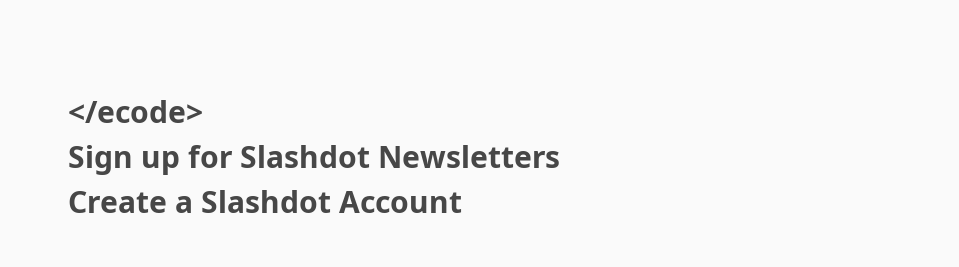</ecode>
Sign up for Slashdot Newsletters
Create a Slashdot Account